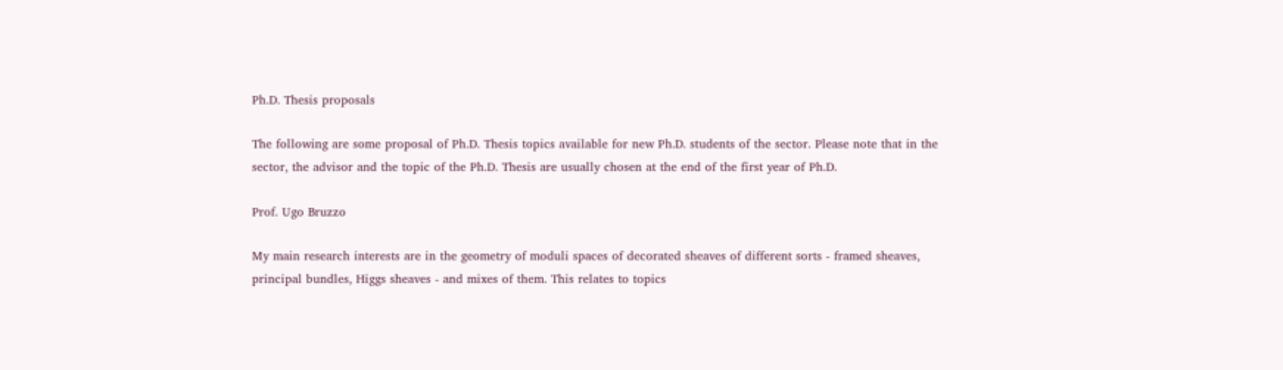Ph.D. Thesis proposals

The following are some proposal of Ph.D. Thesis topics available for new Ph.D. students of the sector. Please note that in the sector, the advisor and the topic of the Ph.D. Thesis are usually chosen at the end of the first year of Ph.D.

Prof. Ugo Bruzzo

My main research interests are in the geometry of moduli spaces of decorated sheaves of different sorts - framed sheaves, principal bundles, Higgs sheaves - and mixes of them. This relates to topics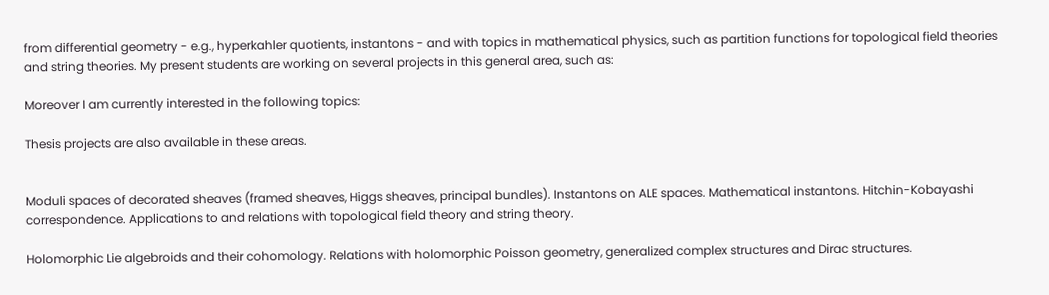from differential geometry - e.g., hyperkahler quotients, instantons - and with topics in mathematical physics, such as partition functions for topological field theories and string theories. My present students are working on several projects in this general area, such as:

Moreover I am currently interested in the following topics:

Thesis projects are also available in these areas.


Moduli spaces of decorated sheaves (framed sheaves, Higgs sheaves, principal bundles). Instantons on ALE spaces. Mathematical instantons. Hitchin-Kobayashi correspondence. Applications to and relations with topological field theory and string theory.

Holomorphic Lie algebroids and their cohomology. Relations with holomorphic Poisson geometry, generalized complex structures and Dirac structures.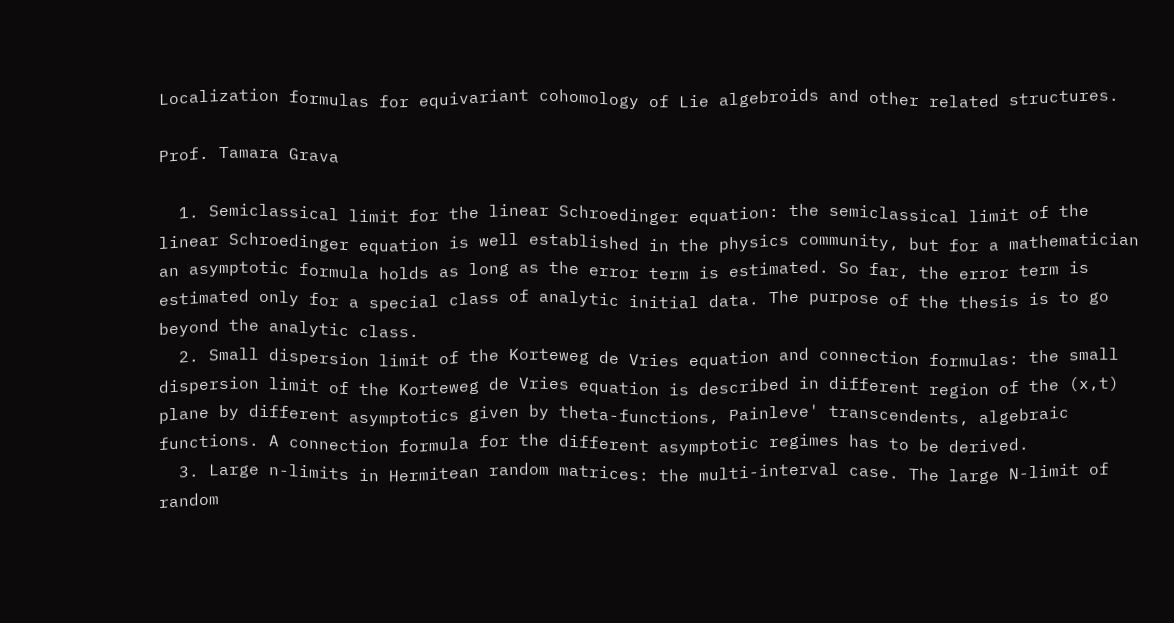Localization formulas for equivariant cohomology of Lie algebroids and other related structures.

Prof. Tamara Grava

  1. Semiclassical limit for the linear Schroedinger equation: the semiclassical limit of the linear Schroedinger equation is well established in the physics community, but for a mathematician an asymptotic formula holds as long as the error term is estimated. So far, the error term is estimated only for a special class of analytic initial data. The purpose of the thesis is to go beyond the analytic class.
  2. Small dispersion limit of the Korteweg de Vries equation and connection formulas: the small dispersion limit of the Korteweg de Vries equation is described in different region of the (x,t) plane by different asymptotics given by theta-functions, Painleve' transcendents, algebraic functions. A connection formula for the different asymptotic regimes has to be derived.
  3. Large n-limits in Hermitean random matrices: the multi-interval case. The large N-limit of random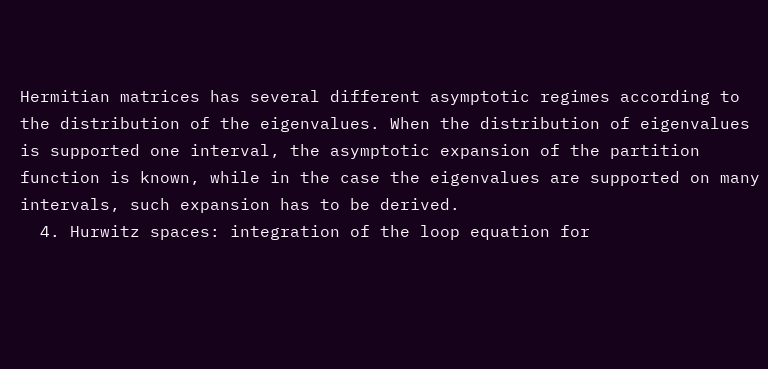Hermitian matrices has several different asymptotic regimes according to the distribution of the eigenvalues. When the distribution of eigenvalues is supported one interval, the asymptotic expansion of the partition function is known, while in the case the eigenvalues are supported on many intervals, such expansion has to be derived.
  4. Hurwitz spaces: integration of the loop equation for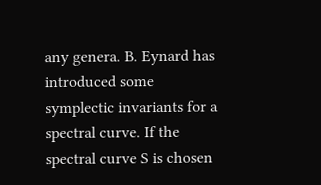any genera. B. Eynard has introduced some symplectic invariants for a spectral curve. If the spectral curve S is chosen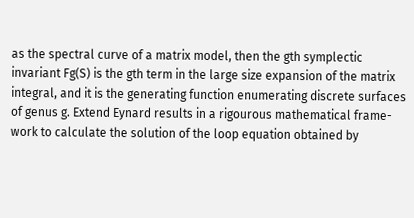as the spectral curve of a matrix model, then the gth symplectic invariant Fg(S) is the gth term in the large size expansion of the matrix integral, and it is the generating function enumerating discrete surfaces of genus g. Extend Eynard results in a rigourous mathematical frame-work to calculate the solution of the loop equation obtained by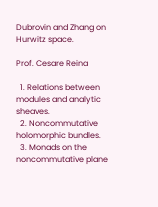Dubrovin and Zhang on Hurwitz space.

Prof. Cesare Reina

  1. Relations between modules and analytic sheaves.
  2. Noncommutative holomorphic bundles.
  3. Monads on the noncommutative plane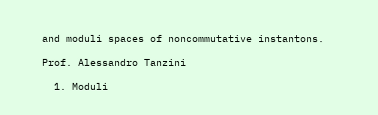and moduli spaces of noncommutative instantons.

Prof. Alessandro Tanzini

  1. Moduli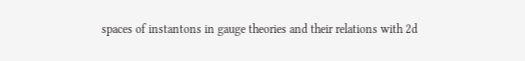spaces of instantons in gauge theories and their relations with 2d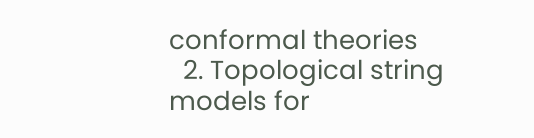conformal theories
  2. Topological string models for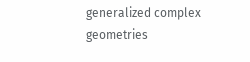generalized complex geometries